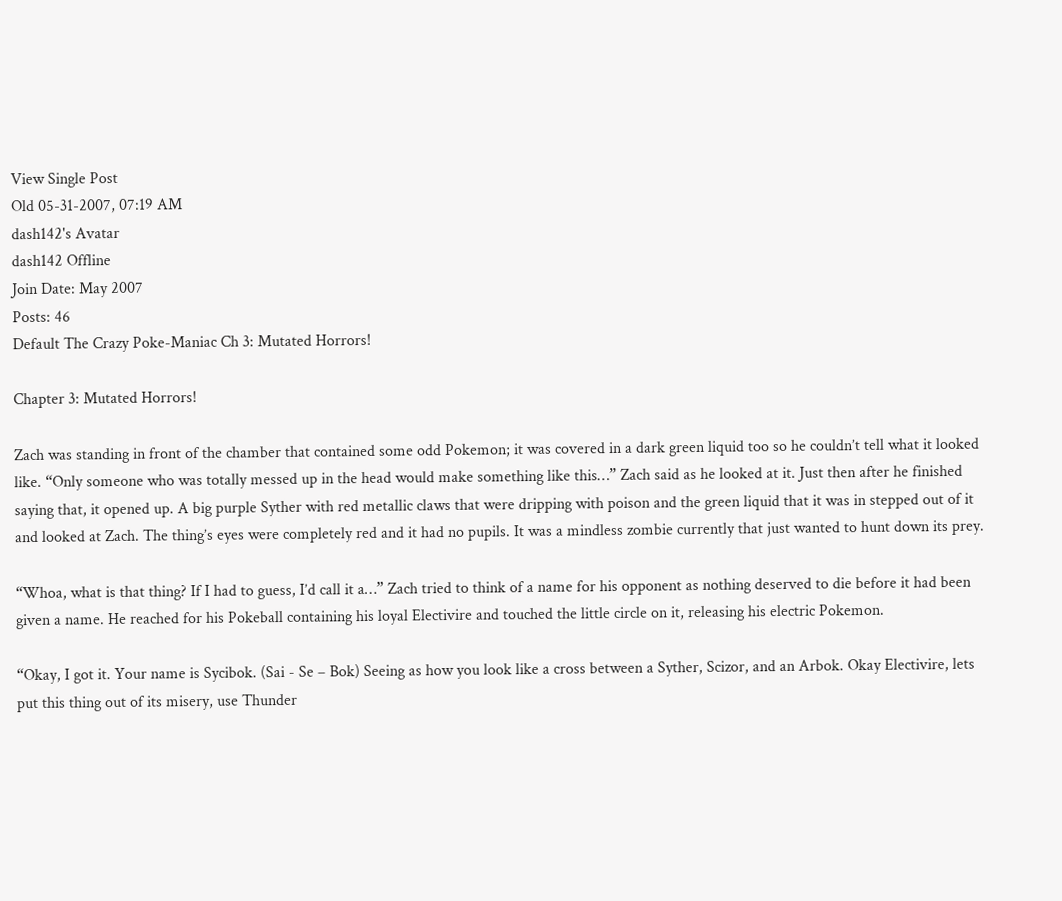View Single Post
Old 05-31-2007, 07:19 AM
dash142's Avatar
dash142 Offline
Join Date: May 2007
Posts: 46
Default The Crazy Poke-Maniac Ch 3: Mutated Horrors!

Chapter 3: Mutated Horrors!

Zach was standing in front of the chamber that contained some odd Pokemon; it was covered in a dark green liquid too so he couldn’t tell what it looked like. “Only someone who was totally messed up in the head would make something like this…” Zach said as he looked at it. Just then after he finished saying that, it opened up. A big purple Syther with red metallic claws that were dripping with poison and the green liquid that it was in stepped out of it and looked at Zach. The thing’s eyes were completely red and it had no pupils. It was a mindless zombie currently that just wanted to hunt down its prey.

“Whoa, what is that thing? If I had to guess, I’d call it a…” Zach tried to think of a name for his opponent as nothing deserved to die before it had been given a name. He reached for his Pokeball containing his loyal Electivire and touched the little circle on it, releasing his electric Pokemon.

“Okay, I got it. Your name is Sycibok. (Sai - Se – Bok) Seeing as how you look like a cross between a Syther, Scizor, and an Arbok. Okay Electivire, lets put this thing out of its misery, use Thunder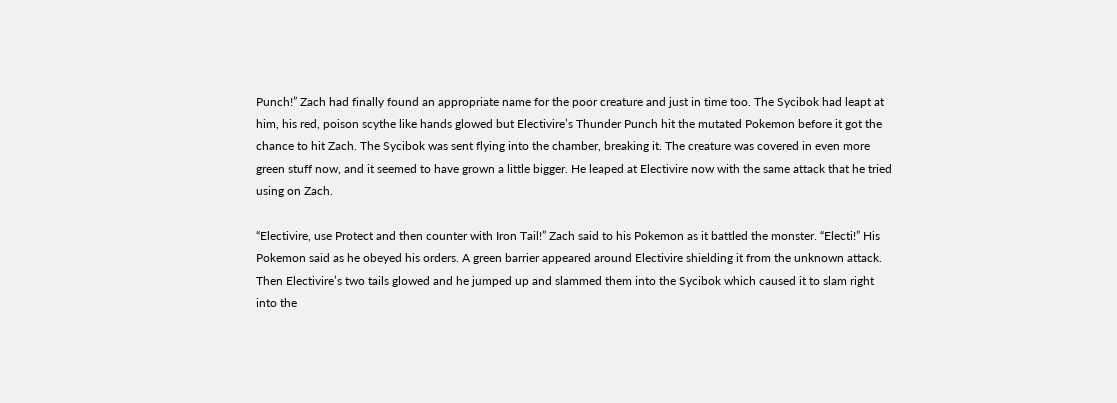Punch!” Zach had finally found an appropriate name for the poor creature and just in time too. The Sycibok had leapt at him, his red, poison scythe like hands glowed but Electivire’s Thunder Punch hit the mutated Pokemon before it got the chance to hit Zach. The Sycibok was sent flying into the chamber, breaking it. The creature was covered in even more green stuff now, and it seemed to have grown a little bigger. He leaped at Electivire now with the same attack that he tried using on Zach.

“Electivire, use Protect and then counter with Iron Tail!” Zach said to his Pokemon as it battled the monster. “Electi!” His Pokemon said as he obeyed his orders. A green barrier appeared around Electivire shielding it from the unknown attack. Then Electivire’s two tails glowed and he jumped up and slammed them into the Sycibok which caused it to slam right into the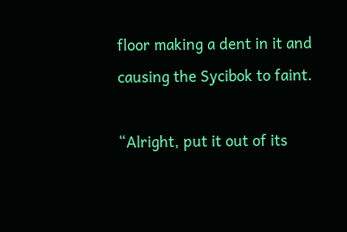floor making a dent in it and causing the Sycibok to faint.

“Alright, put it out of its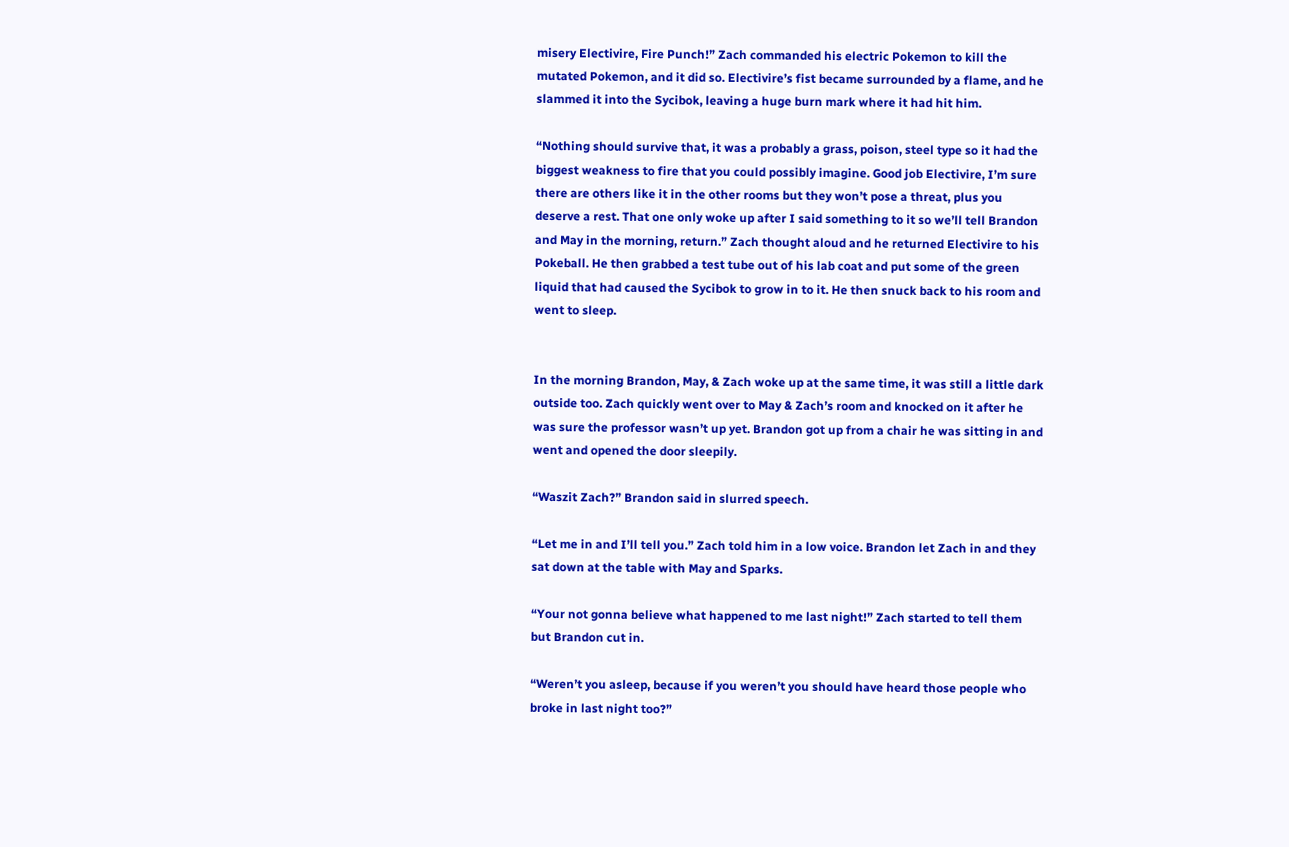misery Electivire, Fire Punch!” Zach commanded his electric Pokemon to kill the mutated Pokemon, and it did so. Electivire’s fist became surrounded by a flame, and he slammed it into the Sycibok, leaving a huge burn mark where it had hit him.

“Nothing should survive that, it was a probably a grass, poison, steel type so it had the biggest weakness to fire that you could possibly imagine. Good job Electivire, I’m sure there are others like it in the other rooms but they won’t pose a threat, plus you deserve a rest. That one only woke up after I said something to it so we’ll tell Brandon and May in the morning, return.” Zach thought aloud and he returned Electivire to his Pokeball. He then grabbed a test tube out of his lab coat and put some of the green liquid that had caused the Sycibok to grow in to it. He then snuck back to his room and went to sleep.


In the morning Brandon, May, & Zach woke up at the same time, it was still a little dark outside too. Zach quickly went over to May & Zach’s room and knocked on it after he was sure the professor wasn’t up yet. Brandon got up from a chair he was sitting in and went and opened the door sleepily.

“Waszit Zach?” Brandon said in slurred speech.

“Let me in and I’ll tell you.” Zach told him in a low voice. Brandon let Zach in and they sat down at the table with May and Sparks.

“Your not gonna believe what happened to me last night!” Zach started to tell them but Brandon cut in.

“Weren’t you asleep, because if you weren’t you should have heard those people who broke in last night too?”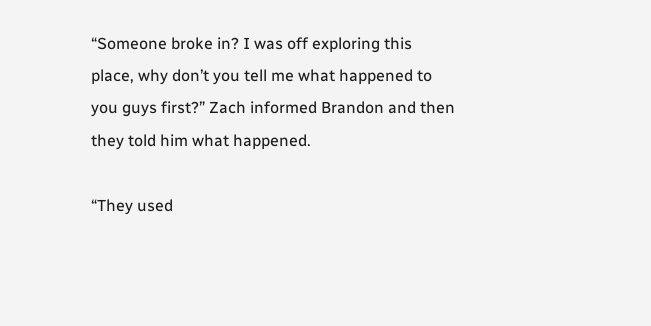“Someone broke in? I was off exploring this place, why don’t you tell me what happened to you guys first?” Zach informed Brandon and then they told him what happened.

“They used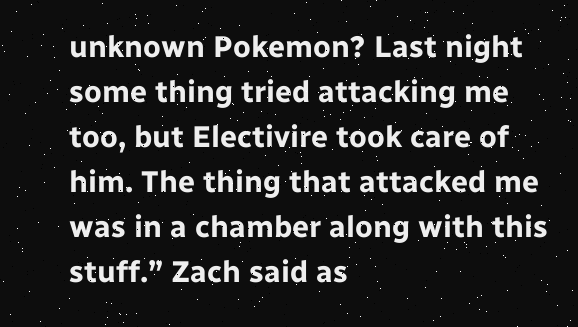unknown Pokemon? Last night some thing tried attacking me too, but Electivire took care of him. The thing that attacked me was in a chamber along with this stuff.” Zach said as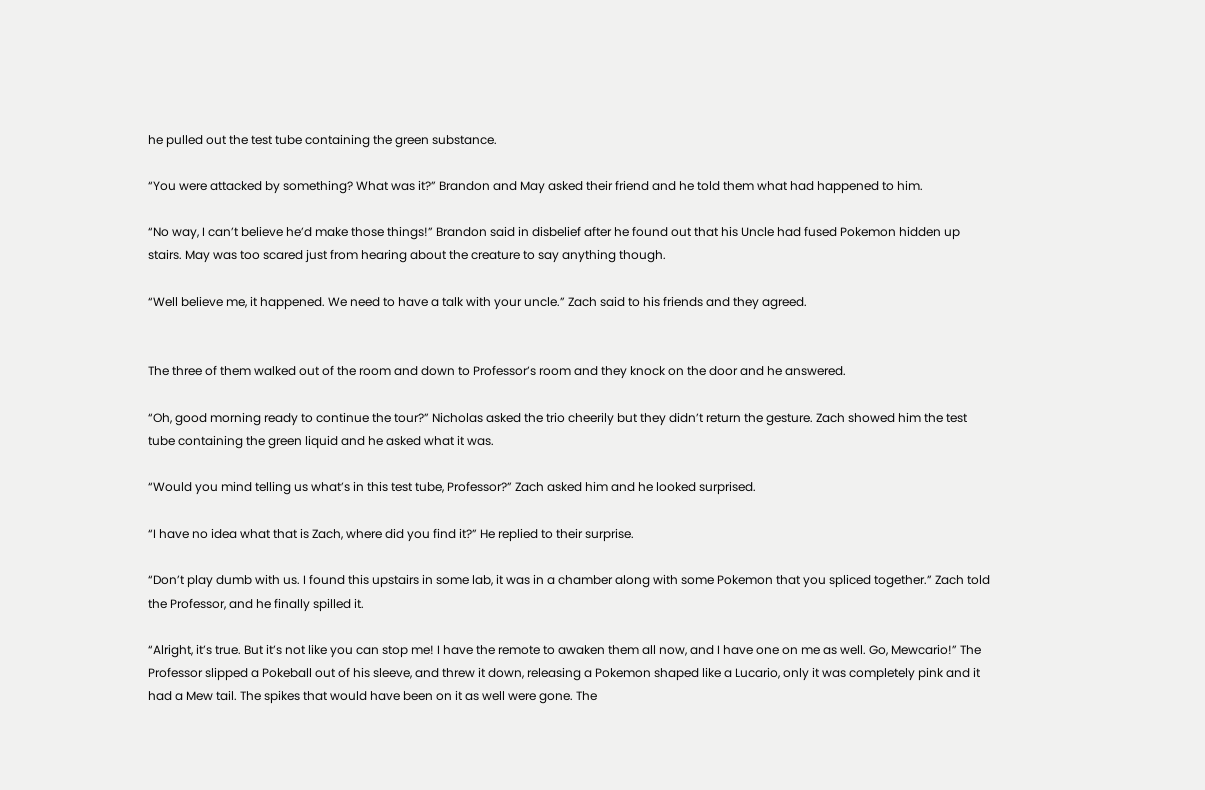he pulled out the test tube containing the green substance.

“You were attacked by something? What was it?” Brandon and May asked their friend and he told them what had happened to him.

“No way, I can’t believe he’d make those things!” Brandon said in disbelief after he found out that his Uncle had fused Pokemon hidden up stairs. May was too scared just from hearing about the creature to say anything though.

“Well believe me, it happened. We need to have a talk with your uncle.” Zach said to his friends and they agreed.


The three of them walked out of the room and down to Professor’s room and they knock on the door and he answered.

“Oh, good morning ready to continue the tour?” Nicholas asked the trio cheerily but they didn’t return the gesture. Zach showed him the test tube containing the green liquid and he asked what it was.

“Would you mind telling us what’s in this test tube, Professor?” Zach asked him and he looked surprised.

“I have no idea what that is Zach, where did you find it?” He replied to their surprise.

“Don’t play dumb with us. I found this upstairs in some lab, it was in a chamber along with some Pokemon that you spliced together.” Zach told the Professor, and he finally spilled it.

“Alright, it’s true. But it’s not like you can stop me! I have the remote to awaken them all now, and I have one on me as well. Go, Mewcario!” The Professor slipped a Pokeball out of his sleeve, and threw it down, releasing a Pokemon shaped like a Lucario, only it was completely pink and it had a Mew tail. The spikes that would have been on it as well were gone. The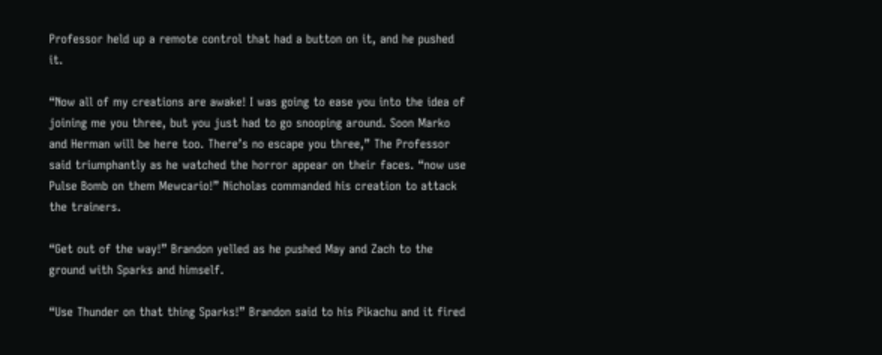Professor held up a remote control that had a button on it, and he pushed it.

“Now all of my creations are awake! I was going to ease you into the idea of joining me you three, but you just had to go snooping around. Soon Marko and Herman will be here too. There’s no escape you three,” The Professor said triumphantly as he watched the horror appear on their faces. “now use Pulse Bomb on them Mewcario!” Nicholas commanded his creation to attack the trainers.

“Get out of the way!” Brandon yelled as he pushed May and Zach to the ground with Sparks and himself.

“Use Thunder on that thing Sparks!” Brandon said to his Pikachu and it fired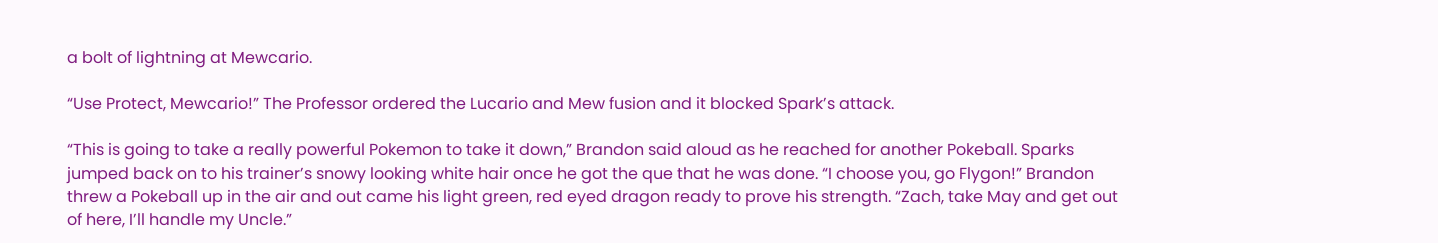a bolt of lightning at Mewcario.

“Use Protect, Mewcario!” The Professor ordered the Lucario and Mew fusion and it blocked Spark’s attack.

“This is going to take a really powerful Pokemon to take it down,” Brandon said aloud as he reached for another Pokeball. Sparks jumped back on to his trainer’s snowy looking white hair once he got the que that he was done. “I choose you, go Flygon!” Brandon threw a Pokeball up in the air and out came his light green, red eyed dragon ready to prove his strength. “Zach, take May and get out of here, I’ll handle my Uncle.”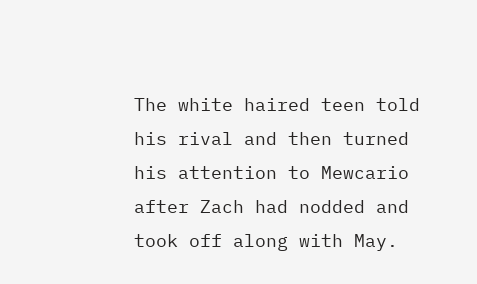The white haired teen told his rival and then turned his attention to Mewcario after Zach had nodded and took off along with May.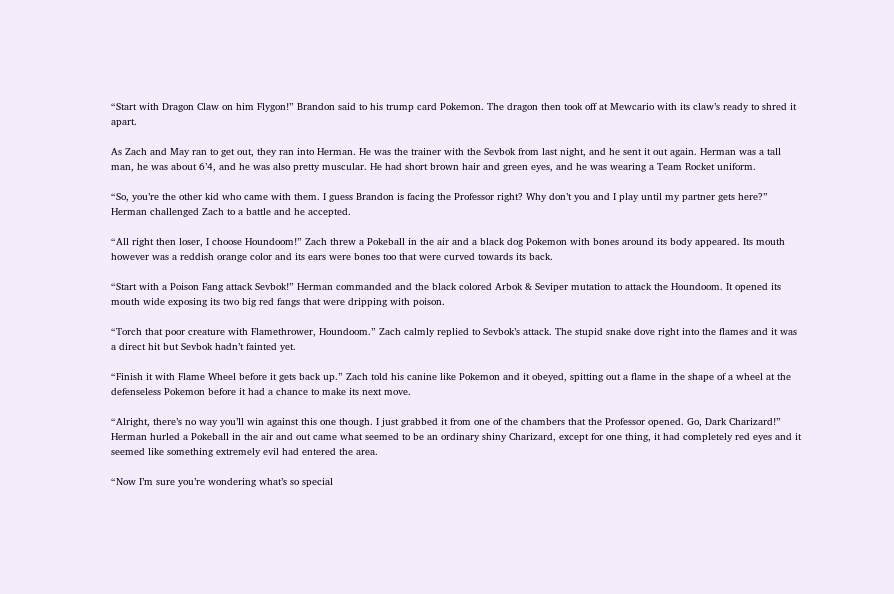“Start with Dragon Claw on him Flygon!” Brandon said to his trump card Pokemon. The dragon then took off at Mewcario with its claw’s ready to shred it apart.

As Zach and May ran to get out, they ran into Herman. He was the trainer with the Sevbok from last night, and he sent it out again. Herman was a tall man, he was about 6’4, and he was also pretty muscular. He had short brown hair and green eyes, and he was wearing a Team Rocket uniform.

“So, you’re the other kid who came with them. I guess Brandon is facing the Professor right? Why don’t you and I play until my partner gets here?” Herman challenged Zach to a battle and he accepted.

“All right then loser, I choose Houndoom!” Zach threw a Pokeball in the air and a black dog Pokemon with bones around its body appeared. Its mouth however was a reddish orange color and its ears were bones too that were curved towards its back.

“Start with a Poison Fang attack Sevbok!” Herman commanded and the black colored Arbok & Seviper mutation to attack the Houndoom. It opened its mouth wide exposing its two big red fangs that were dripping with poison.

“Torch that poor creature with Flamethrower, Houndoom.” Zach calmly replied to Sevbok’s attack. The stupid snake dove right into the flames and it was a direct hit but Sevbok hadn’t fainted yet.

“Finish it with Flame Wheel before it gets back up.” Zach told his canine like Pokemon and it obeyed, spitting out a flame in the shape of a wheel at the defenseless Pokemon before it had a chance to make its next move.

“Alright, there’s no way you’ll win against this one though. I just grabbed it from one of the chambers that the Professor opened. Go, Dark Charizard!” Herman hurled a Pokeball in the air and out came what seemed to be an ordinary shiny Charizard, except for one thing, it had completely red eyes and it seemed like something extremely evil had entered the area.

“Now I’m sure you’re wondering what’s so special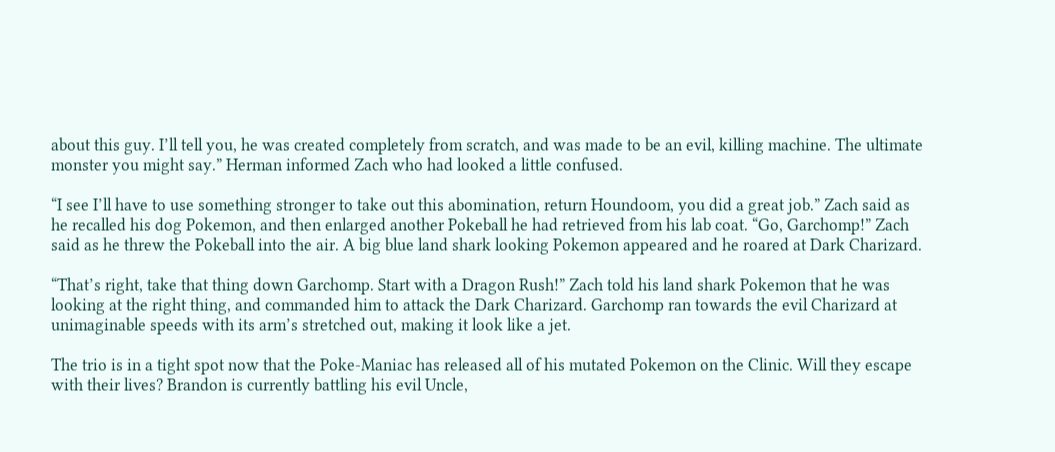about this guy. I’ll tell you, he was created completely from scratch, and was made to be an evil, killing machine. The ultimate monster you might say.” Herman informed Zach who had looked a little confused.

“I see I’ll have to use something stronger to take out this abomination, return Houndoom, you did a great job.” Zach said as he recalled his dog Pokemon, and then enlarged another Pokeball he had retrieved from his lab coat. “Go, Garchomp!” Zach said as he threw the Pokeball into the air. A big blue land shark looking Pokemon appeared and he roared at Dark Charizard.

“That’s right, take that thing down Garchomp. Start with a Dragon Rush!” Zach told his land shark Pokemon that he was looking at the right thing, and commanded him to attack the Dark Charizard. Garchomp ran towards the evil Charizard at unimaginable speeds with its arm’s stretched out, making it look like a jet.

The trio is in a tight spot now that the Poke-Maniac has released all of his mutated Pokemon on the Clinic. Will they escape with their lives? Brandon is currently battling his evil Uncle,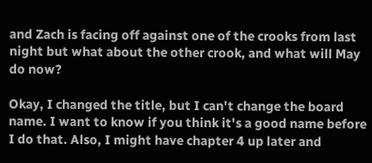and Zach is facing off against one of the crooks from last night but what about the other crook, and what will May do now?

Okay, I changed the title, but I can't change the board name. I want to know if you think it's a good name before I do that. Also, I might have chapter 4 up later and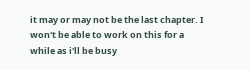it may or may not be the last chapter. I won't be able to work on this for a while as i'll be busy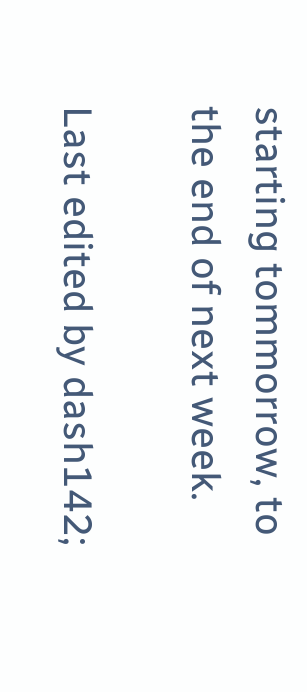starting tommorrow, to the end of next week.

Last edited by dash142;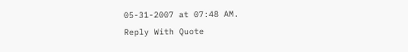05-31-2007 at 07:48 AM.
Reply With Quote